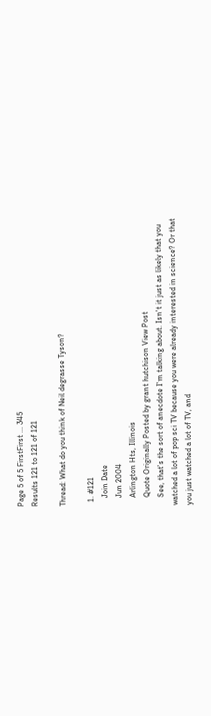Page 5 of 5 FirstFirst ... 345
Results 121 to 121 of 121

Thread: What do you think of Neil degrasse Tyson?

  1. #121
    Join Date
    Jun 2004
    Arlington Hts, Illinois
    Quote Originally Posted by grant hutchison View Post
    See, that's the sort of anecdote I'm talking about. Isn't it just as likely that you watched a lot of pop sci TV because you were already interested in science? Or that you just watched a lot of TV, and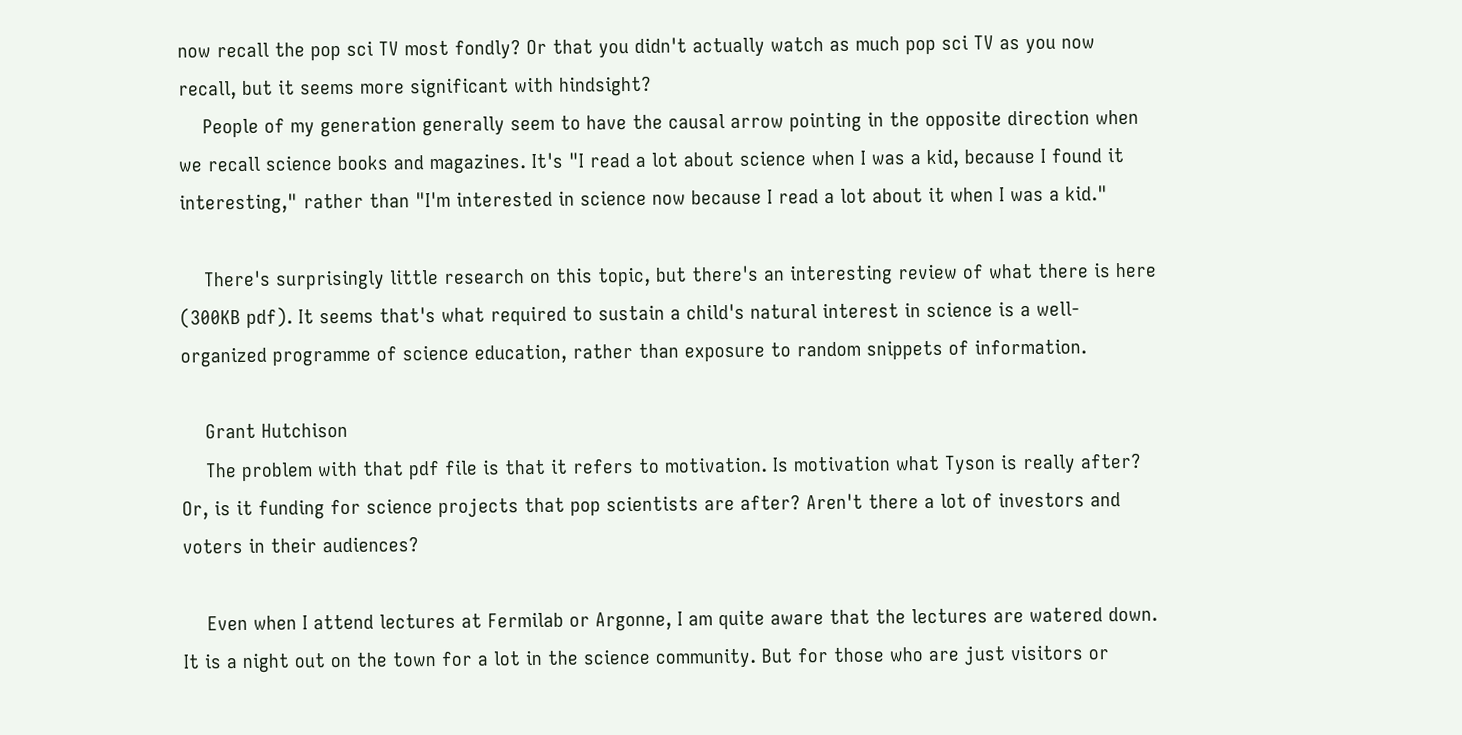now recall the pop sci TV most fondly? Or that you didn't actually watch as much pop sci TV as you now recall, but it seems more significant with hindsight?
    People of my generation generally seem to have the causal arrow pointing in the opposite direction when we recall science books and magazines. It's "I read a lot about science when I was a kid, because I found it interesting," rather than "I'm interested in science now because I read a lot about it when I was a kid."

    There's surprisingly little research on this topic, but there's an interesting review of what there is here (300KB pdf). It seems that's what required to sustain a child's natural interest in science is a well-organized programme of science education, rather than exposure to random snippets of information.

    Grant Hutchison
    The problem with that pdf file is that it refers to motivation. Is motivation what Tyson is really after? Or, is it funding for science projects that pop scientists are after? Aren't there a lot of investors and voters in their audiences?

    Even when I attend lectures at Fermilab or Argonne, I am quite aware that the lectures are watered down. It is a night out on the town for a lot in the science community. But for those who are just visitors or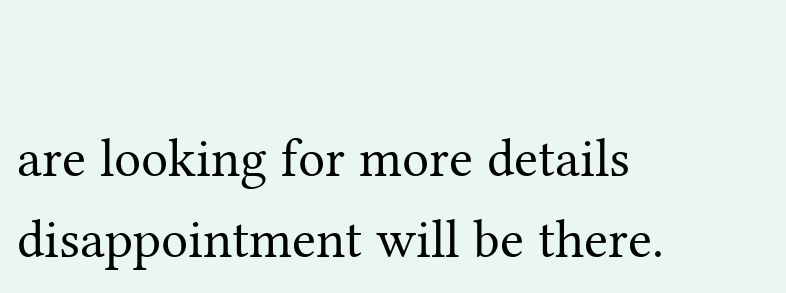are looking for more details disappointment will be there.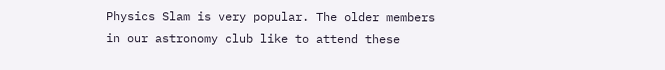Physics Slam is very popular. The older members in our astronomy club like to attend these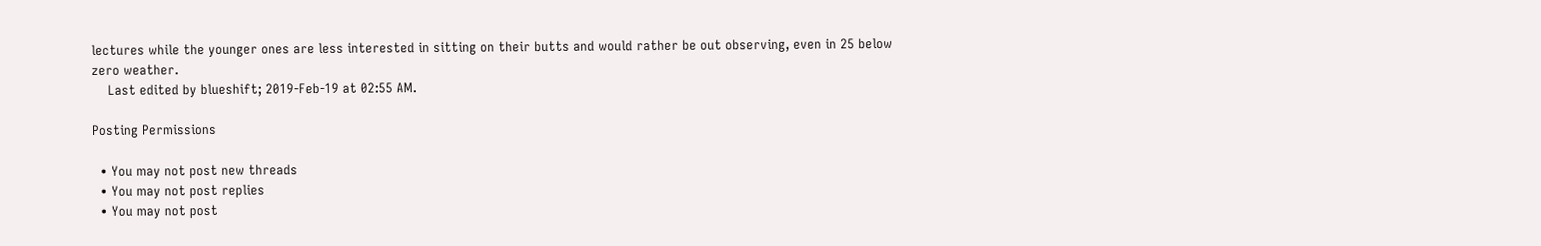lectures while the younger ones are less interested in sitting on their butts and would rather be out observing, even in 25 below zero weather.
    Last edited by blueshift; 2019-Feb-19 at 02:55 AM.

Posting Permissions

  • You may not post new threads
  • You may not post replies
  • You may not post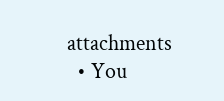attachments
  • You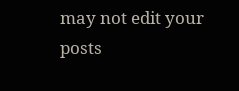may not edit your posts